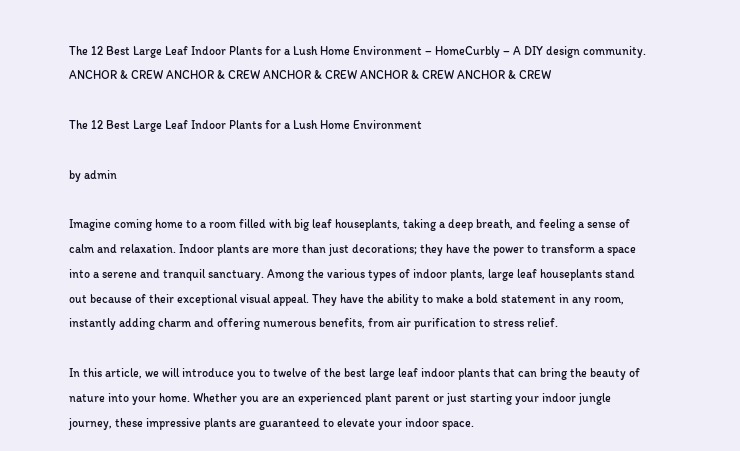The 12 Best Large Leaf Indoor Plants for a Lush Home Environment – HomeCurbly – A DIY design community. ANCHOR & CREW ANCHOR & CREW ANCHOR & CREW ANCHOR & CREW ANCHOR & CREW

The 12 Best Large Leaf Indoor Plants for a Lush Home Environment

by admin

Imagine coming home to a room filled with big leaf houseplants, taking a deep breath, and feeling a sense of calm and relaxation. Indoor plants are more than just decorations; they have the power to transform a space into a serene and tranquil sanctuary. Among the various types of indoor plants, large leaf houseplants stand out because of their exceptional visual appeal. They have the ability to make a bold statement in any room, instantly adding charm and offering numerous benefits, from air purification to stress relief.

In this article, we will introduce you to twelve of the best large leaf indoor plants that can bring the beauty of nature into your home. Whether you are an experienced plant parent or just starting your indoor jungle journey, these impressive plants are guaranteed to elevate your indoor space.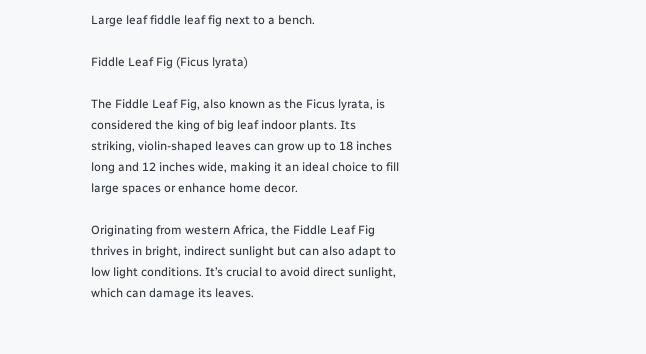Large leaf fiddle leaf fig next to a bench.

Fiddle Leaf Fig (Ficus lyrata)

The Fiddle Leaf Fig, also known as the Ficus lyrata, is considered the king of big leaf indoor plants. Its striking, violin-shaped leaves can grow up to 18 inches long and 12 inches wide, making it an ideal choice to fill large spaces or enhance home decor.

Originating from western Africa, the Fiddle Leaf Fig thrives in bright, indirect sunlight but can also adapt to low light conditions. It’s crucial to avoid direct sunlight, which can damage its leaves.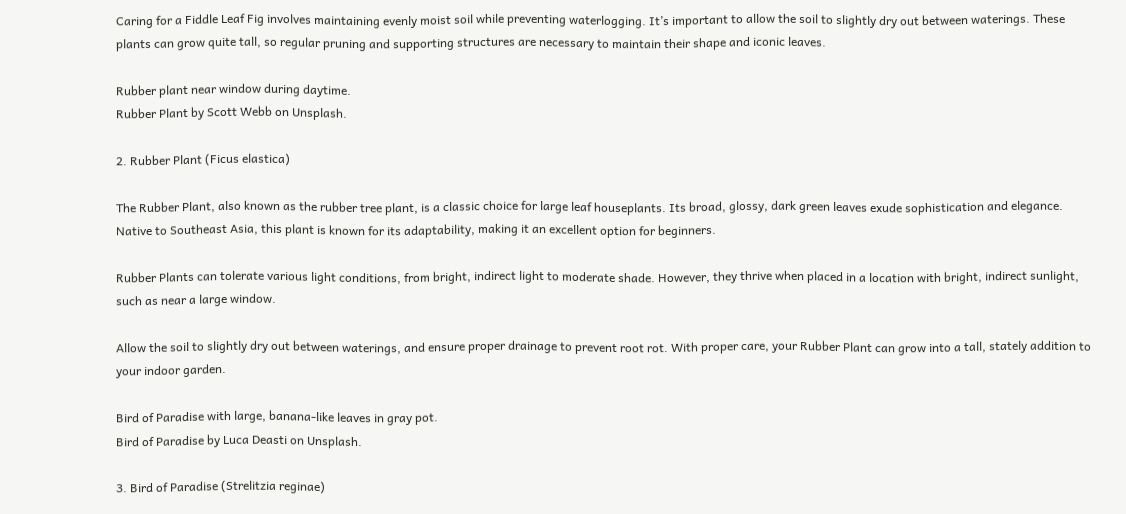Caring for a Fiddle Leaf Fig involves maintaining evenly moist soil while preventing waterlogging. It’s important to allow the soil to slightly dry out between waterings. These plants can grow quite tall, so regular pruning and supporting structures are necessary to maintain their shape and iconic leaves.

Rubber plant near window during daytime.
Rubber Plant by Scott Webb on Unsplash.

2. Rubber Plant (Ficus elastica)

The Rubber Plant, also known as the rubber tree plant, is a classic choice for large leaf houseplants. Its broad, glossy, dark green leaves exude sophistication and elegance. Native to Southeast Asia, this plant is known for its adaptability, making it an excellent option for beginners.

Rubber Plants can tolerate various light conditions, from bright, indirect light to moderate shade. However, they thrive when placed in a location with bright, indirect sunlight, such as near a large window.

Allow the soil to slightly dry out between waterings, and ensure proper drainage to prevent root rot. With proper care, your Rubber Plant can grow into a tall, stately addition to your indoor garden.

Bird of Paradise with large, banana-like leaves in gray pot.
Bird of Paradise by Luca Deasti on Unsplash.

3. Bird of Paradise (Strelitzia reginae)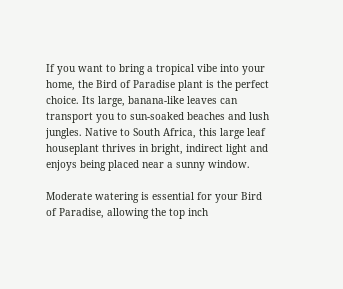If you want to bring a tropical vibe into your home, the Bird of Paradise plant is the perfect choice. Its large, banana-like leaves can transport you to sun-soaked beaches and lush jungles. Native to South Africa, this large leaf houseplant thrives in bright, indirect light and enjoys being placed near a sunny window.

Moderate watering is essential for your Bird of Paradise, allowing the top inch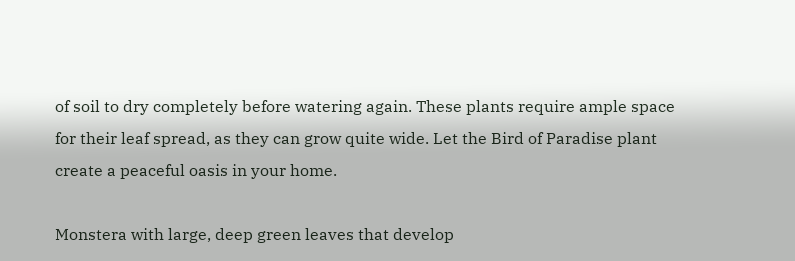of soil to dry completely before watering again. These plants require ample space for their leaf spread, as they can grow quite wide. Let the Bird of Paradise plant create a peaceful oasis in your home.

Monstera with large, deep green leaves that develop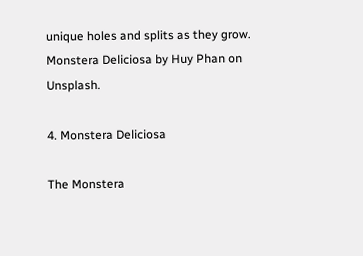unique holes and splits as they grow.
Monstera Deliciosa by Huy Phan on Unsplash.

4. Monstera Deliciosa

The Monstera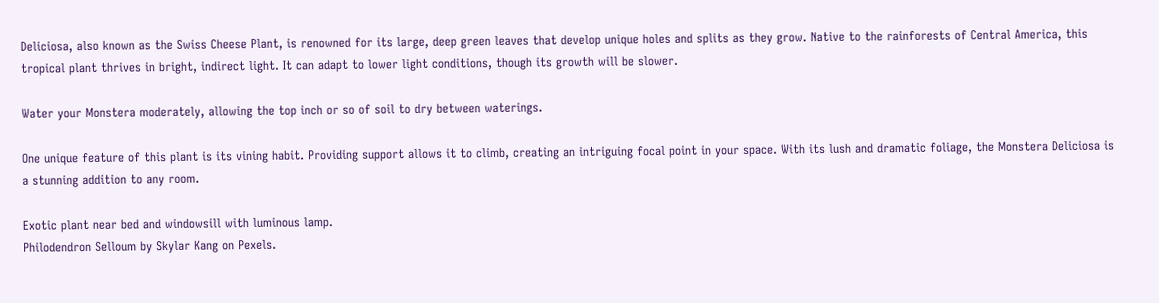Deliciosa, also known as the Swiss Cheese Plant, is renowned for its large, deep green leaves that develop unique holes and splits as they grow. Native to the rainforests of Central America, this tropical plant thrives in bright, indirect light. It can adapt to lower light conditions, though its growth will be slower.

Water your Monstera moderately, allowing the top inch or so of soil to dry between waterings.

One unique feature of this plant is its vining habit. Providing support allows it to climb, creating an intriguing focal point in your space. With its lush and dramatic foliage, the Monstera Deliciosa is a stunning addition to any room.

Exotic plant near bed and windowsill with luminous lamp.
Philodendron Selloum by Skylar Kang on Pexels.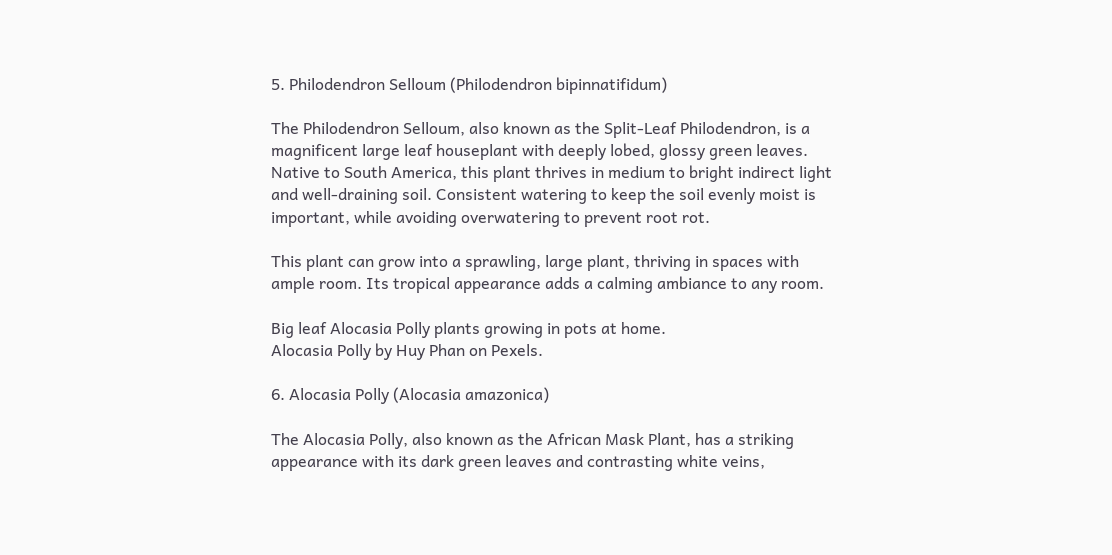5. Philodendron Selloum (Philodendron bipinnatifidum)

The Philodendron Selloum, also known as the Split-Leaf Philodendron, is a magnificent large leaf houseplant with deeply lobed, glossy green leaves. Native to South America, this plant thrives in medium to bright indirect light and well-draining soil. Consistent watering to keep the soil evenly moist is important, while avoiding overwatering to prevent root rot.

This plant can grow into a sprawling, large plant, thriving in spaces with ample room. Its tropical appearance adds a calming ambiance to any room.

Big leaf Alocasia Polly plants growing in pots at home.
Alocasia Polly by Huy Phan on Pexels.

6. Alocasia Polly (Alocasia amazonica)

The Alocasia Polly, also known as the African Mask Plant, has a striking appearance with its dark green leaves and contrasting white veins,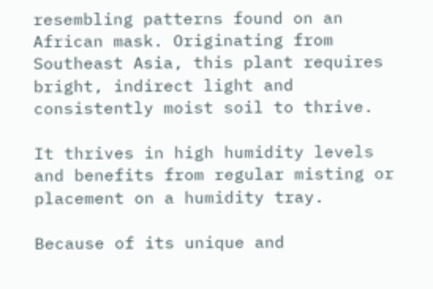resembling patterns found on an African mask. Originating from Southeast Asia, this plant requires bright, indirect light and consistently moist soil to thrive.

It thrives in high humidity levels and benefits from regular misting or placement on a humidity tray.

Because of its unique and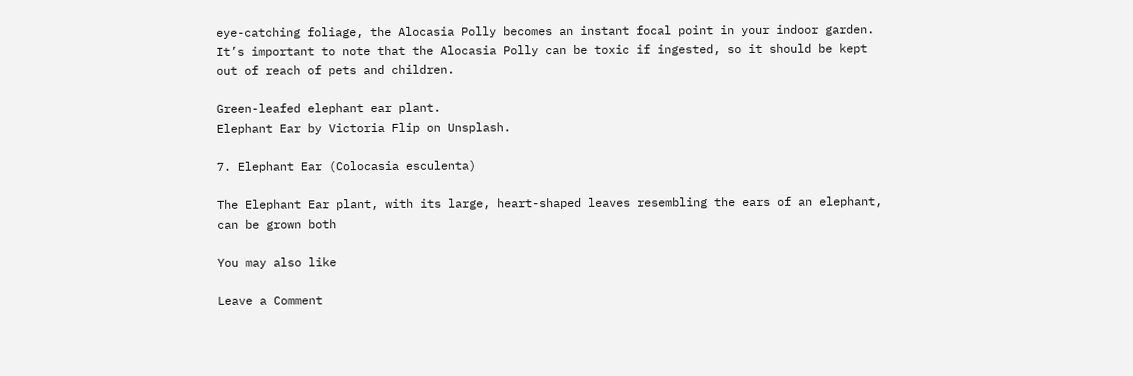eye-catching foliage, the Alocasia Polly becomes an instant focal point in your indoor garden. It’s important to note that the Alocasia Polly can be toxic if ingested, so it should be kept out of reach of pets and children.

Green-leafed elephant ear plant.
Elephant Ear by Victoria Flip on Unsplash.

7. Elephant Ear (Colocasia esculenta)

The Elephant Ear plant, with its large, heart-shaped leaves resembling the ears of an elephant, can be grown both

You may also like

Leave a Comment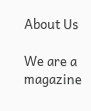About Us

We are a magazine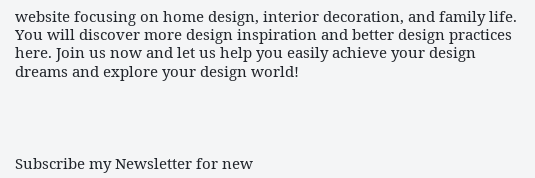website focusing on home design, interior decoration, and family life. You will discover more design inspiration and better design practices here. Join us now and let us help you easily achieve your design dreams and explore your design world!




Subscribe my Newsletter for new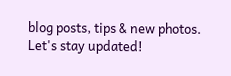blog posts, tips & new photos. Let's stay updated!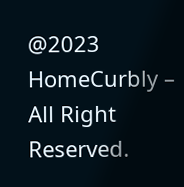@2023 HomeCurbly – All Right Reserved.